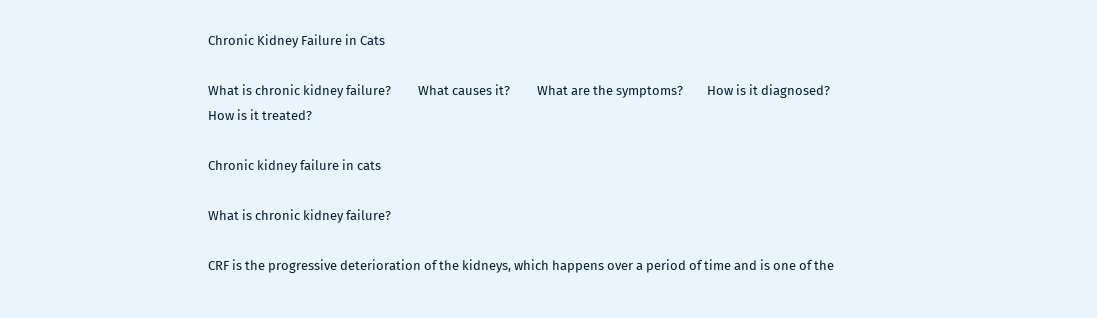Chronic Kidney Failure in Cats

What is chronic kidney failure?         What causes it?         What are the symptoms?        How is it diagnosed?              How is it treated?

Chronic kidney failure in cats

What is chronic kidney failure?

CRF is the progressive deterioration of the kidneys, which happens over a period of time and is one of the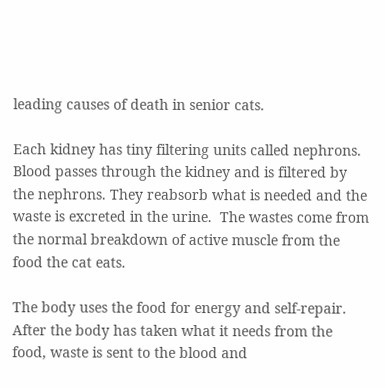leading causes of death in senior cats.

Each kidney has tiny filtering units called nephrons. Blood passes through the kidney and is filtered by the nephrons. They reabsorb what is needed and the waste is excreted in the urine.  The wastes come from the normal breakdown of active muscle from the food the cat eats.

The body uses the food for energy and self-repair. After the body has taken what it needs from the food, waste is sent to the blood and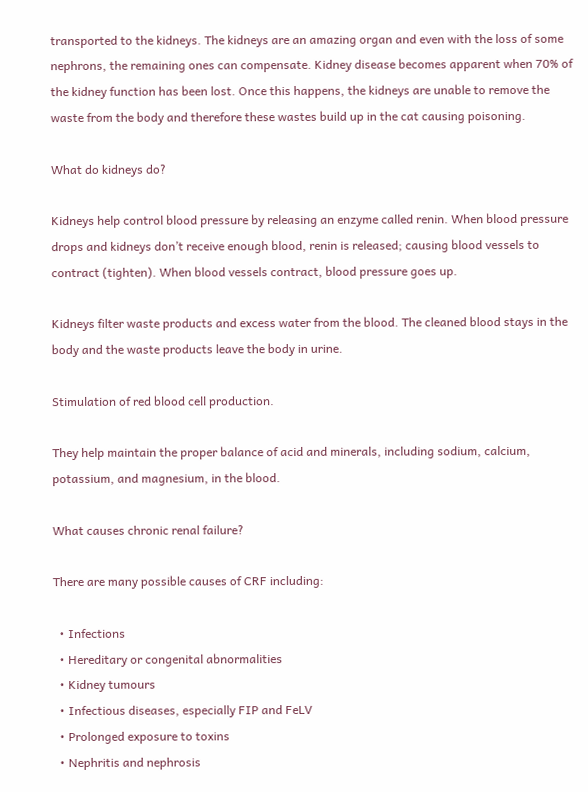transported to the kidneys. The kidneys are an amazing organ and even with the loss of some nephrons, the remaining ones can compensate. Kidney disease becomes apparent when 70% of the kidney function has been lost. Once this happens, the kidneys are unable to remove the waste from the body and therefore these wastes build up in the cat causing poisoning.

What do kidneys do?

Kidneys help control blood pressure by releasing an enzyme called renin. When blood pressure drops and kidneys don’t receive enough blood, renin is released; causing blood vessels to contract (tighten). When blood vessels contract, blood pressure goes up.

Kidneys filter waste products and excess water from the blood. The cleaned blood stays in the body and the waste products leave the body in urine.

Stimulation of red blood cell production.

They help maintain the proper balance of acid and minerals, including sodium, calcium, potassium, and magnesium, in the blood.

What causes chronic renal failure?

There are many possible causes of CRF including:

  • Infections
  • Hereditary or congenital abnormalities
  • Kidney tumours
  • Infectious diseases, especially FIP and FeLV
  • Prolonged exposure to toxins
  • Nephritis and nephrosis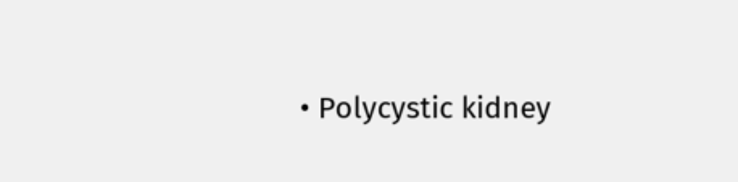• Polycystic kidney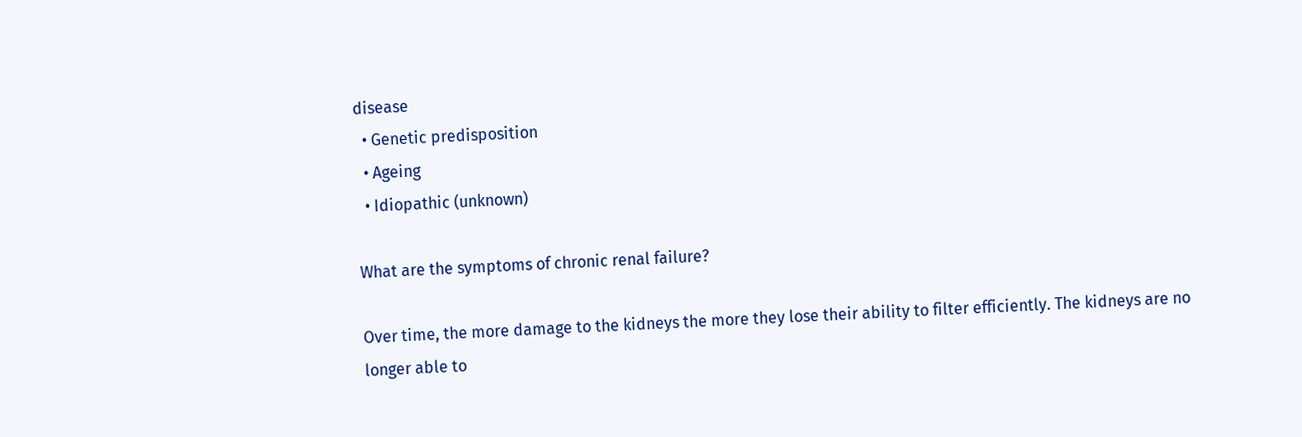disease
  • Genetic predisposition
  • Ageing
  • Idiopathic (unknown)

What are the symptoms of chronic renal failure?

Over time, the more damage to the kidneys the more they lose their ability to filter efficiently. The kidneys are no longer able to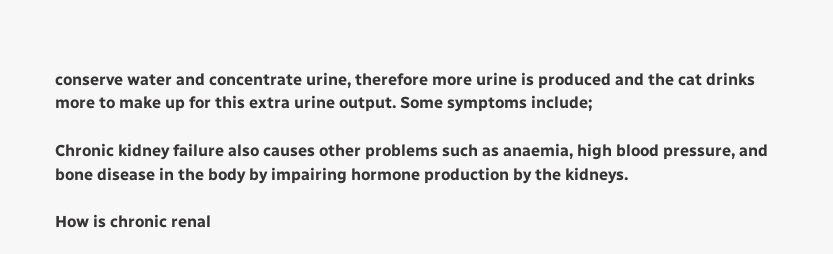conserve water and concentrate urine, therefore more urine is produced and the cat drinks more to make up for this extra urine output. Some symptoms include;

Chronic kidney failure also causes other problems such as anaemia, high blood pressure, and bone disease in the body by impairing hormone production by the kidneys.

How is chronic renal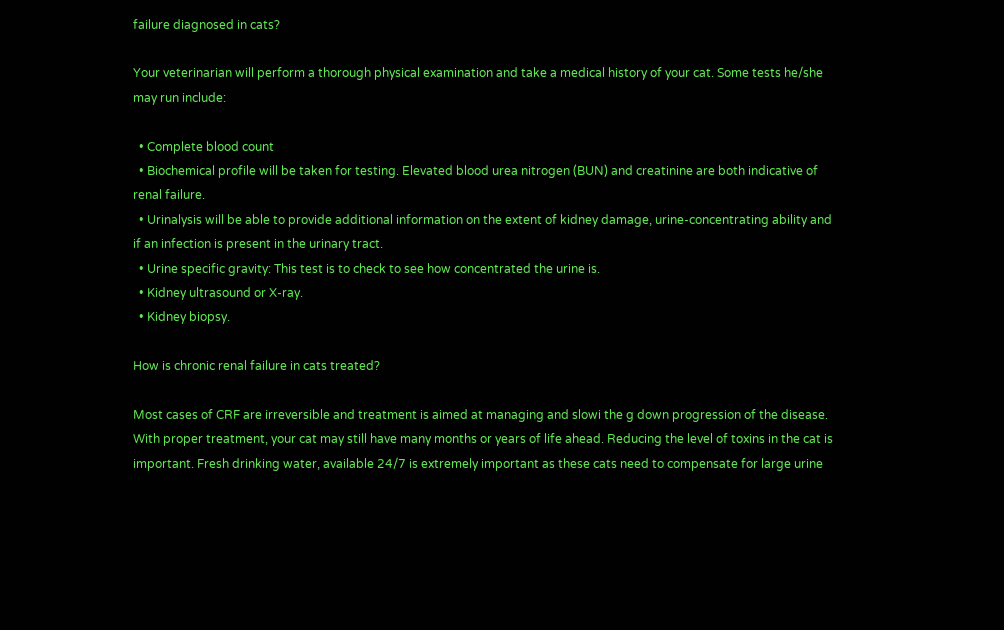failure diagnosed in cats?

Your veterinarian will perform a thorough physical examination and take a medical history of your cat. Some tests he/she may run include:

  • Complete blood count
  • Biochemical profile will be taken for testing. Elevated blood urea nitrogen (BUN) and creatinine are both indicative of renal failure.
  • Urinalysis will be able to provide additional information on the extent of kidney damage, urine-concentrating ability and if an infection is present in the urinary tract.
  • Urine specific gravity: This test is to check to see how concentrated the urine is.
  • Kidney ultrasound or X-ray.
  • Kidney biopsy.

How is chronic renal failure in cats treated?

Most cases of CRF are irreversible and treatment is aimed at managing and slowi the g down progression of the disease. With proper treatment, your cat may still have many months or years of life ahead. Reducing the level of toxins in the cat is important. Fresh drinking water, available 24/7 is extremely important as these cats need to compensate for large urine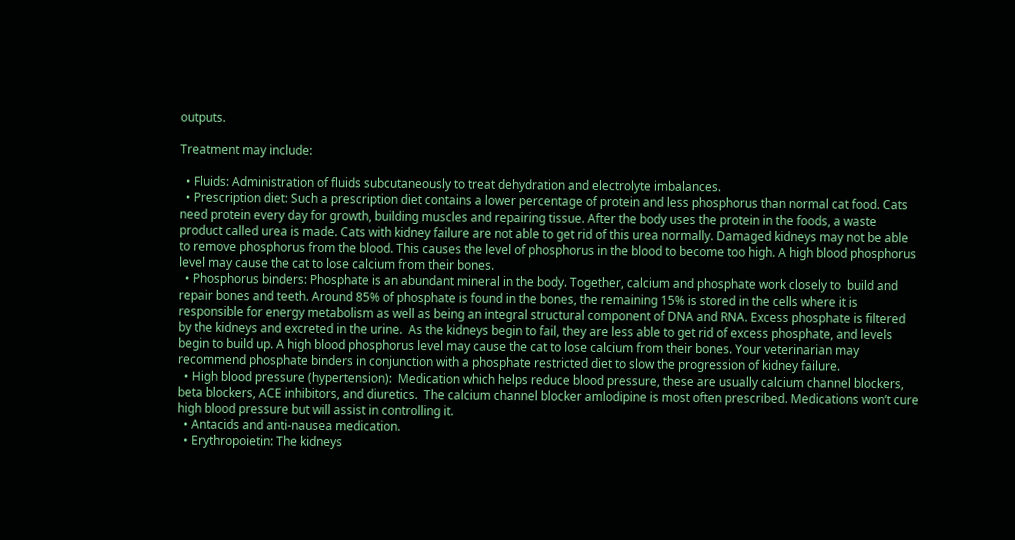outputs.

Treatment may include:

  • Fluids: Administration of fluids subcutaneously to treat dehydration and electrolyte imbalances.
  • Prescription diet: Such a prescription diet contains a lower percentage of protein and less phosphorus than normal cat food. Cats need protein every day for growth, building muscles and repairing tissue. After the body uses the protein in the foods, a waste product called urea is made. Cats with kidney failure are not able to get rid of this urea normally. Damaged kidneys may not be able to remove phosphorus from the blood. This causes the level of phosphorus in the blood to become too high. A high blood phosphorus level may cause the cat to lose calcium from their bones.
  • Phosphorus binders: Phosphate is an abundant mineral in the body. Together, calcium and phosphate work closely to  build and repair bones and teeth. Around 85% of phosphate is found in the bones, the remaining 15% is stored in the cells where it is responsible for energy metabolism as well as being an integral structural component of DNA and RNA. Excess phosphate is filtered by the kidneys and excreted in the urine.  As the kidneys begin to fail, they are less able to get rid of excess phosphate, and levels begin to build up. A high blood phosphorus level may cause the cat to lose calcium from their bones. Your veterinarian may recommend phosphate binders in conjunction with a phosphate restricted diet to slow the progression of kidney failure.
  • High blood pressure (hypertension):  Medication which helps reduce blood pressure, these are usually calcium channel blockers, beta blockers, ACE inhibitors, and diuretics.  The calcium channel blocker amlodipine is most often prescribed. Medications won’t cure high blood pressure but will assist in controlling it.
  • Antacids and anti-nausea medication.
  • Erythropoietin: The kidneys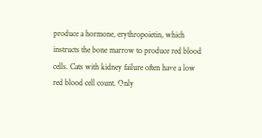produce a hormone, erythropoietin, which instructs the bone marrow to produce red blood cells. Cats with kidney failure often have a low red blood cell count. Only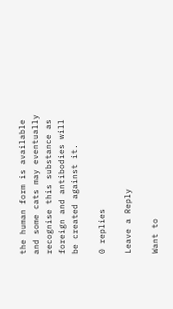the human form is available and some cats may eventually recognise this substance as foreign and antibodies will be created against it.

0 replies

Leave a Reply

Want to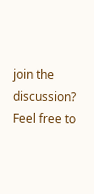join the discussion?
Feel free to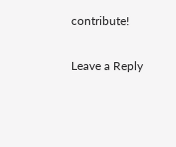contribute!

Leave a Reply